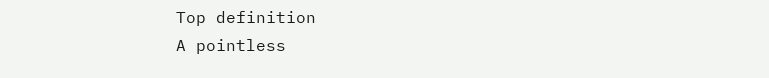Top definition
A pointless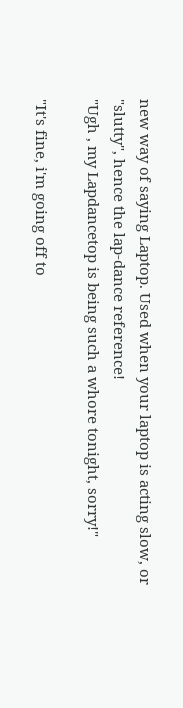new way of saying Laptop. Used when your laptop is acting slow, or "slutty", hence the lap-dance reference!
"Ugh , my Lapdancetop is being such a whore tonight, sorry!"

"It's fine, i'm going off to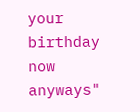your birthday now anyways"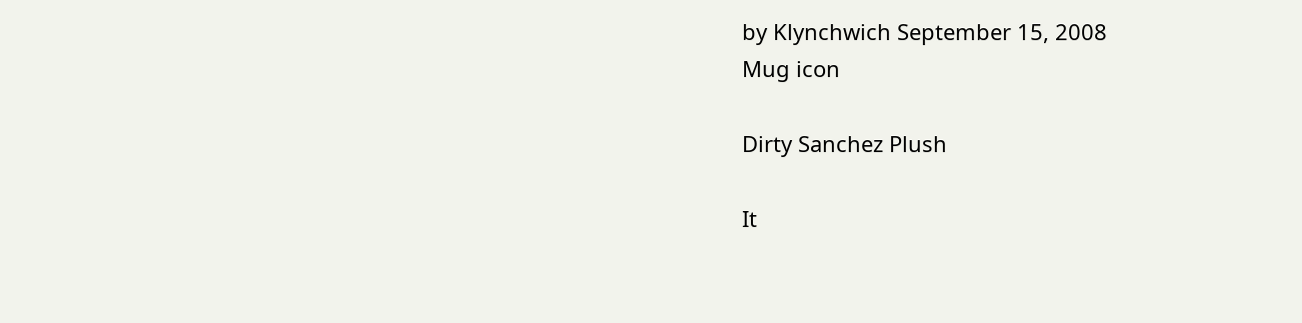by Klynchwich September 15, 2008
Mug icon

Dirty Sanchez Plush

It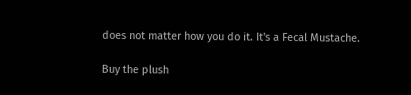does not matter how you do it. It's a Fecal Mustache.

Buy the plush